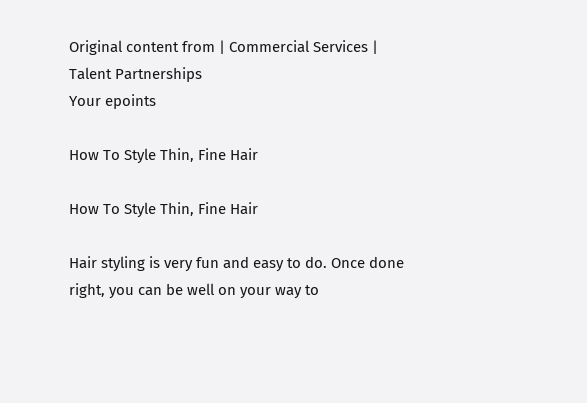Original content from | Commercial Services | Talent Partnerships
Your epoints

How To Style Thin, Fine Hair

How To Style Thin, Fine Hair

Hair styling is very fun and easy to do. Once done right, you can be well on your way to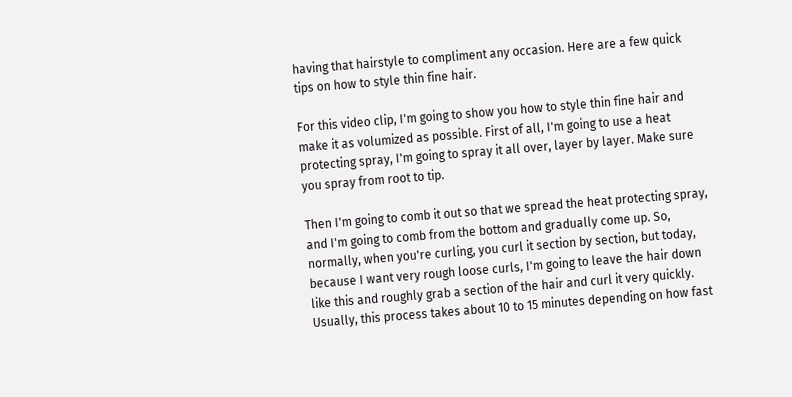having that hairstyle to compliment any occasion. Here are a few quick tips on how to style thin fine hair.

For this video clip, I'm going to show you how to style thin fine hair and make it as volumized as possible. First of all, I'm going to use a heat protecting spray, I'm going to spray it all over, layer by layer. Make sure you spray from root to tip.

Then I'm going to comb it out so that we spread the heat protecting spray, and I'm going to comb from the bottom and gradually come up. So, normally, when you're curling, you curl it section by section, but today, because I want very rough loose curls, I'm going to leave the hair down like this and roughly grab a section of the hair and curl it very quickly. Usually, this process takes about 10 to 15 minutes depending on how fast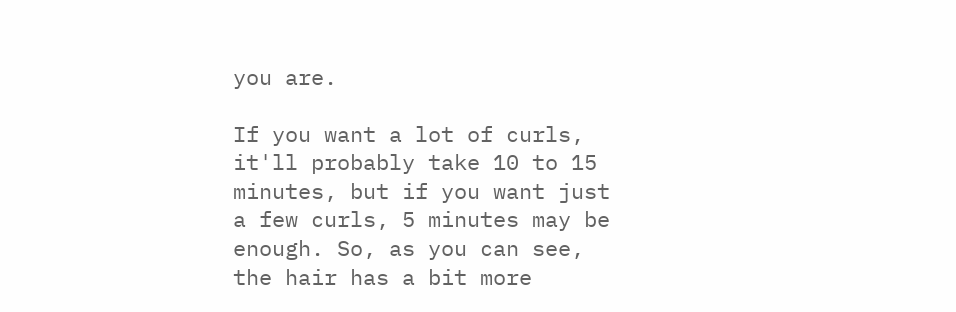you are.

If you want a lot of curls, it'll probably take 10 to 15 minutes, but if you want just a few curls, 5 minutes may be enough. So, as you can see, the hair has a bit more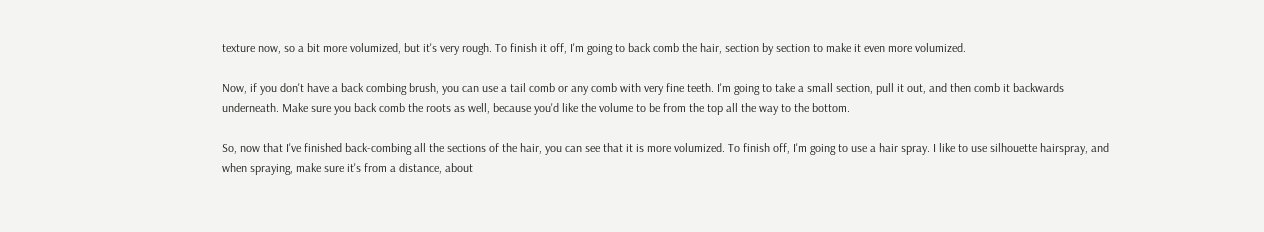texture now, so a bit more volumized, but it's very rough. To finish it off, I'm going to back comb the hair, section by section to make it even more volumized.

Now, if you don't have a back combing brush, you can use a tail comb or any comb with very fine teeth. I'm going to take a small section, pull it out, and then comb it backwards underneath. Make sure you back comb the roots as well, because you'd like the volume to be from the top all the way to the bottom.

So, now that I've finished back-combing all the sections of the hair, you can see that it is more volumized. To finish off, I'm going to use a hair spray. I like to use silhouette hairspray, and when spraying, make sure it's from a distance, about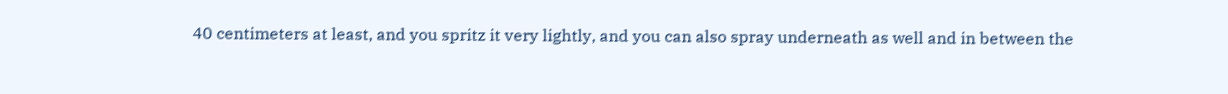40 centimeters at least, and you spritz it very lightly, and you can also spray underneath as well and in between the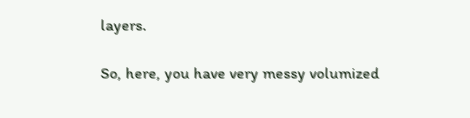layers.

So, here, you have very messy volumized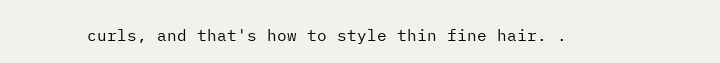curls, and that's how to style thin fine hair. .